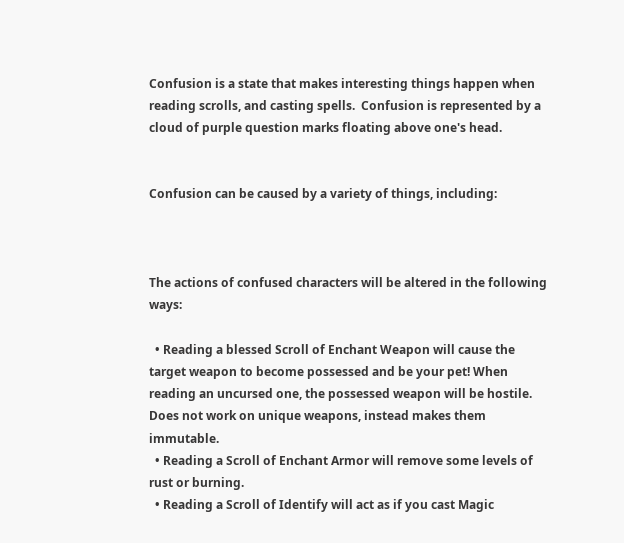Confusion is a state that makes interesting things happen when reading scrolls, and casting spells.  Confusion is represented by a cloud of purple question marks floating above one's head.


Confusion can be caused by a variety of things, including:



The actions of confused characters will be altered in the following ways:

  • Reading a blessed Scroll of Enchant Weapon will cause the target weapon to become possessed and be your pet! When reading an uncursed one, the possessed weapon will be hostile. Does not work on unique weapons, instead makes them immutable.
  • Reading a Scroll of Enchant Armor will remove some levels of rust or burning.
  • Reading a Scroll of Identify will act as if you cast Magic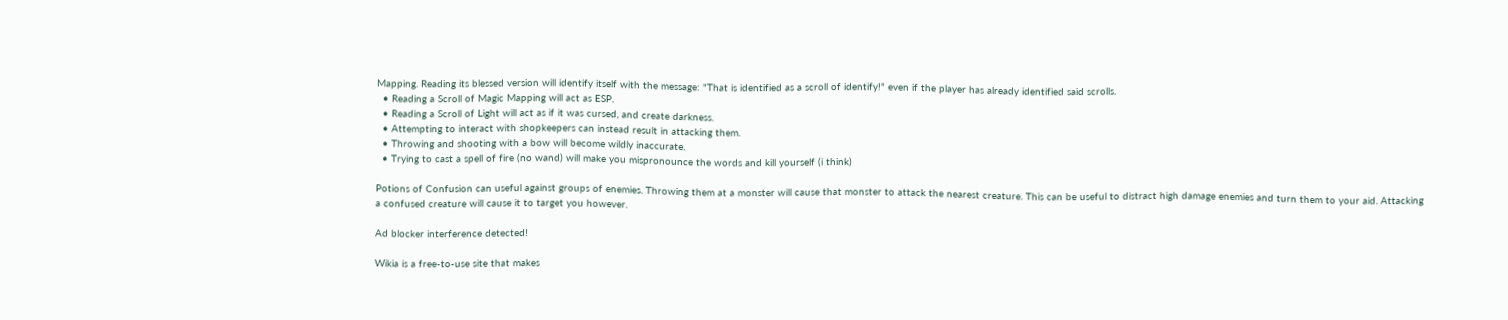Mapping. Reading its blessed version will identify itself with the message: "That is identified as a scroll of identify!" even if the player has already identified said scrolls.
  • Reading a Scroll of Magic Mapping will act as ESP.
  • Reading a Scroll of Light will act as if it was cursed, and create darkness.
  • Attempting to interact with shopkeepers can instead result in attacking them.
  • Throwing and shooting with a bow will become wildly inaccurate.
  • Trying to cast a spell of fire (no wand) will make you mispronounce the words and kill yourself (i think)

Potions of Confusion can useful against groups of enemies. Throwing them at a monster will cause that monster to attack the nearest creature. This can be useful to distract high damage enemies and turn them to your aid. Attacking a confused creature will cause it to target you however.

Ad blocker interference detected!

Wikia is a free-to-use site that makes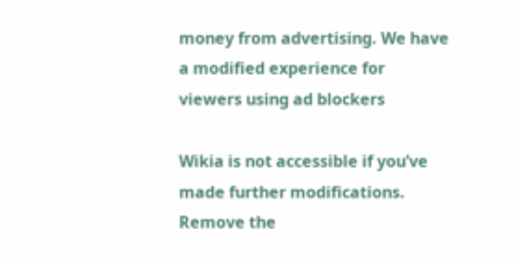money from advertising. We have a modified experience for viewers using ad blockers

Wikia is not accessible if you’ve made further modifications. Remove the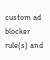custom ad blocker rule(s) and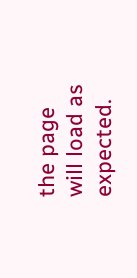the page will load as expected.